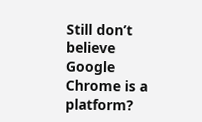Still don’t believe Google Chrome is a platform?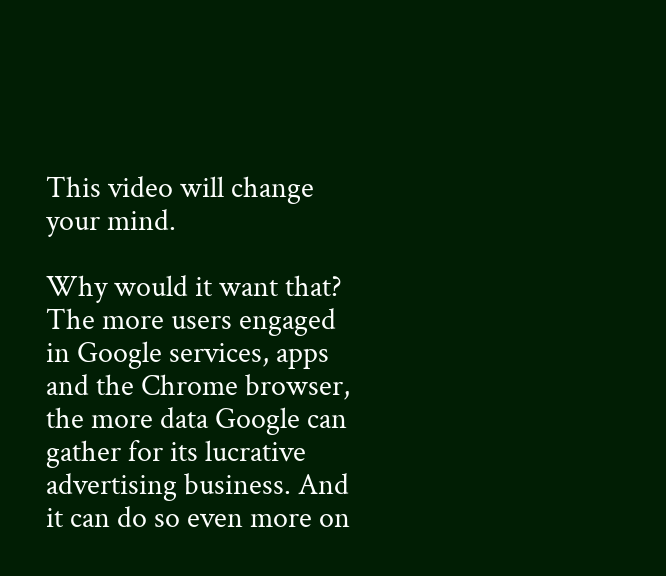This video will change your mind.

Why would it want that? The more users engaged in Google services, apps and the Chrome browser, the more data Google can gather for its lucrative advertising business. And it can do so even more on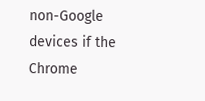non-Google devices if the Chrome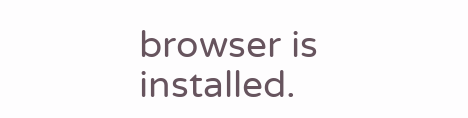browser is installed.